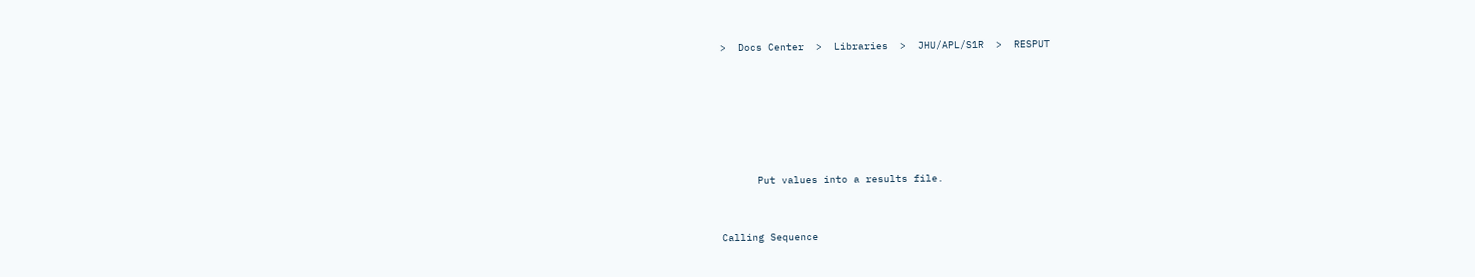>  Docs Center  >  Libraries  >  JHU/APL/S1R  >  RESPUT






      Put values into a results file.


Calling Sequence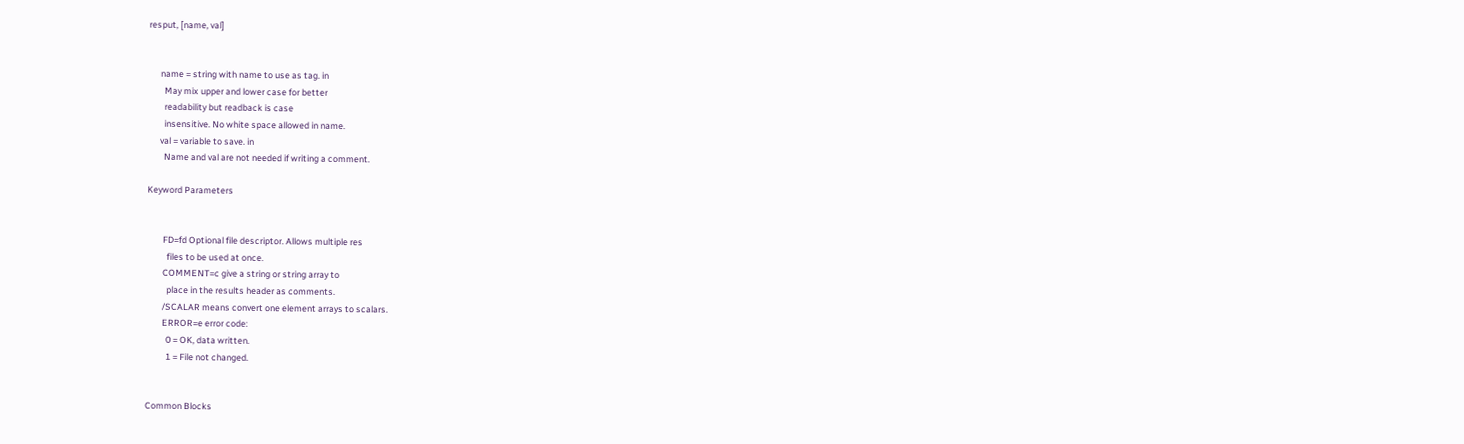resput, [name, val]


      name = string with name to use as tag. in
        May mix upper and lower case for better
        readability but readback is case
        insensitive. No white space allowed in name.
      val = variable to save. in
        Name and val are not needed if writing a comment.

Keyword Parameters


        FD=fd Optional file descriptor. Allows multiple res
          files to be used at once.
        COMMENT=c give a string or string array to
          place in the results header as comments.
        /SCALAR means convert one element arrays to scalars.
        ERROR=e error code:
          0 = OK, data written.
          1 = File not changed.


Common Blocks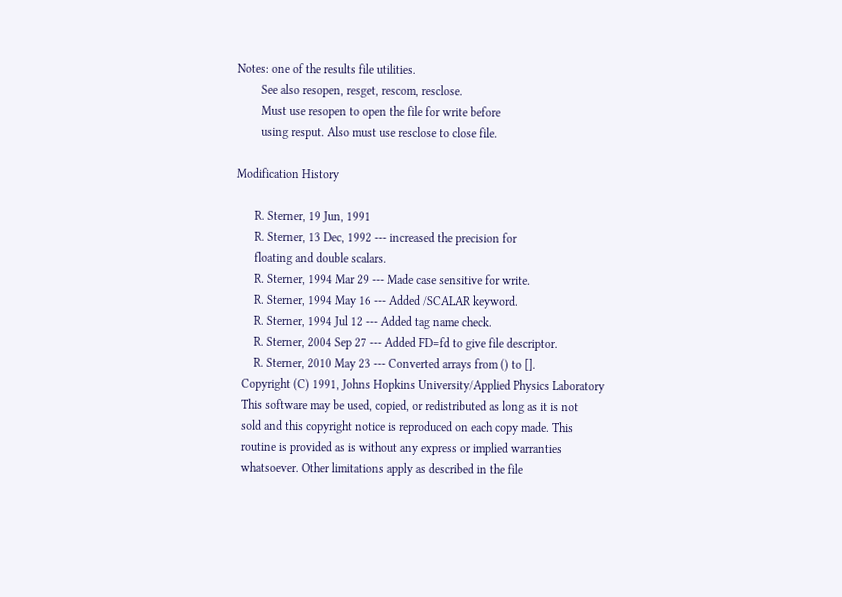Notes: one of the results file utilities.
        See also resopen, resget, rescom, resclose.
        Must use resopen to open the file for write before
        using resput. Also must use resclose to close file.

Modification History

      R. Sterner, 19 Jun, 1991
      R. Sterner, 13 Dec, 1992 --- increased the precision for
      floating and double scalars.
      R. Sterner, 1994 Mar 29 --- Made case sensitive for write.
      R. Sterner, 1994 May 16 --- Added /SCALAR keyword.
      R. Sterner, 1994 Jul 12 --- Added tag name check.
      R. Sterner, 2004 Sep 27 --- Added FD=fd to give file descriptor.
      R. Sterner, 2010 May 23 --- Converted arrays from () to [].
  Copyright (C) 1991, Johns Hopkins University/Applied Physics Laboratory
  This software may be used, copied, or redistributed as long as it is not
  sold and this copyright notice is reproduced on each copy made. This
  routine is provided as is without any express or implied warranties
  whatsoever. Other limitations apply as described in the file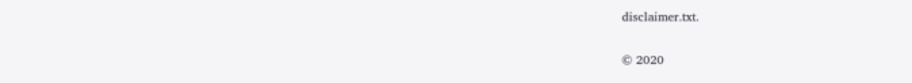disclaimer.txt.

© 2020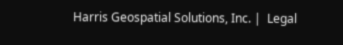Harris Geospatial Solutions, Inc. |  Legal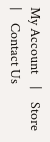My Account    |    Store    |    Contact Us